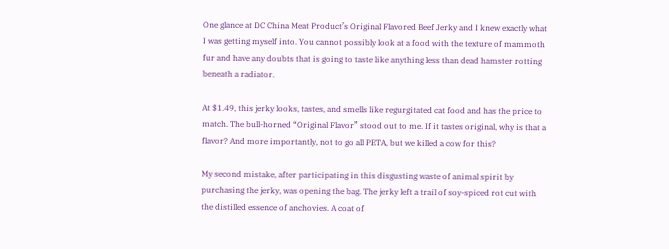One glance at DC China Meat Product’s Original Flavored Beef Jerky and I knew exactly what I was getting myself into. You cannot possibly look at a food with the texture of mammoth fur and have any doubts that is going to taste like anything less than dead hamster rotting beneath a radiator.

At $1.49, this jerky looks, tastes, and smells like regurgitated cat food and has the price to match. The bull-horned “Original Flavor” stood out to me. If it tastes original, why is that a flavor? And more importantly, not to go all PETA, but we killed a cow for this?

My second mistake, after participating in this disgusting waste of animal spirit by purchasing the jerky, was opening the bag. The jerky left a trail of soy-spiced rot cut with the distilled essence of anchovies. A coat of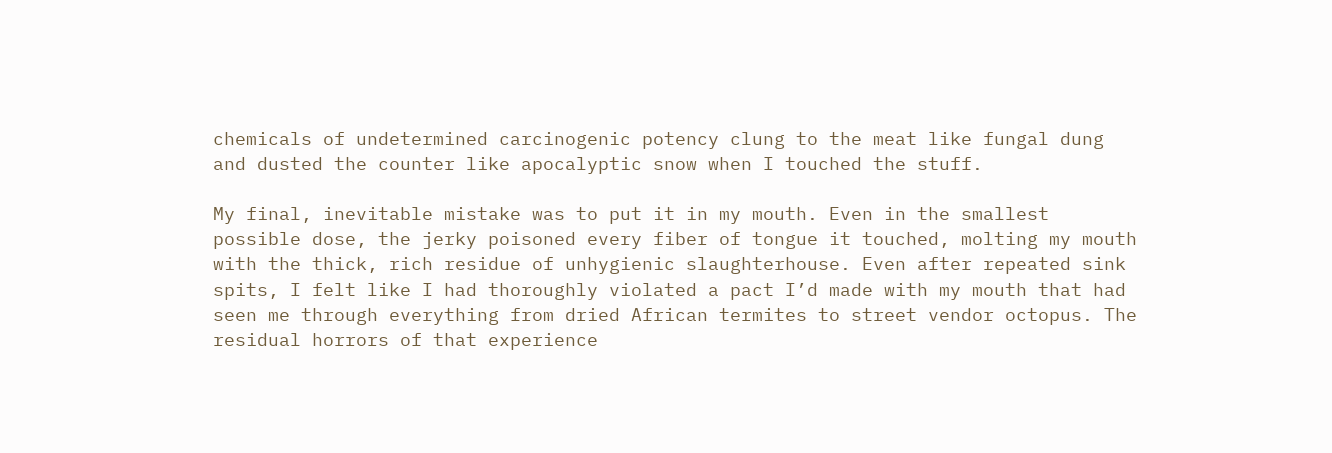chemicals of undetermined carcinogenic potency clung to the meat like fungal dung and dusted the counter like apocalyptic snow when I touched the stuff.

My final, inevitable mistake was to put it in my mouth. Even in the smallest possible dose, the jerky poisoned every fiber of tongue it touched, molting my mouth with the thick, rich residue of unhygienic slaughterhouse. Even after repeated sink spits, I felt like I had thoroughly violated a pact I’d made with my mouth that had seen me through everything from dried African termites to street vendor octopus. The residual horrors of that experience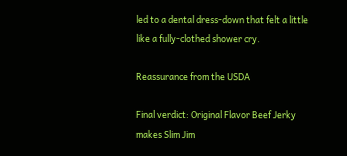led to a dental dress-down that felt a little like a fully-clothed shower cry.

Reassurance from the USDA

Final verdict: Original Flavor Beef Jerky makes Slim Jim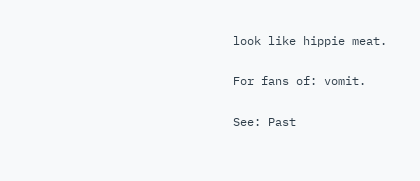look like hippie meat.

For fans of: vomit.

See: Past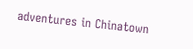adventures in Chinatown